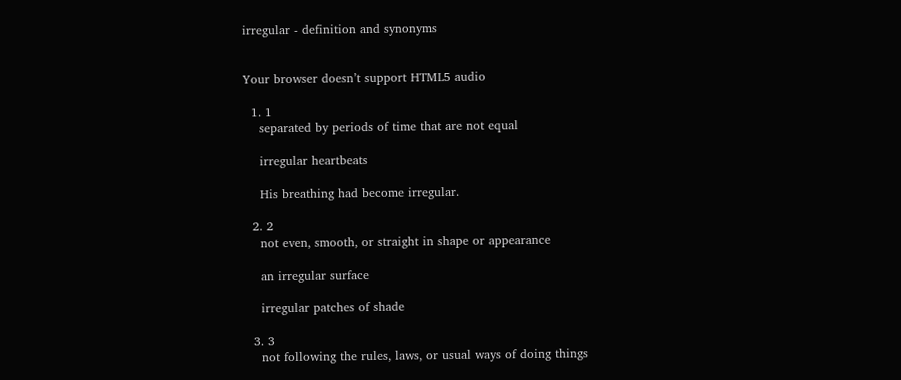irregular - definition and synonyms


Your browser doesn’t support HTML5 audio

  1. 1
    separated by periods of time that are not equal

    irregular heartbeats

    His breathing had become irregular.

  2. 2
    not even, smooth, or straight in shape or appearance

    an irregular surface

    irregular patches of shade

  3. 3
    not following the rules, laws, or usual ways of doing things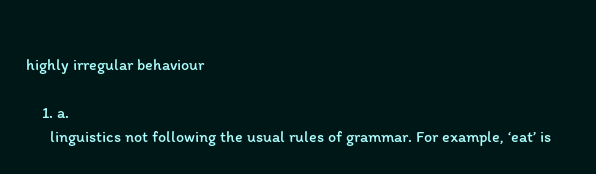highly irregular behaviour

    1. a.
      linguistics not following the usual rules of grammar. For example, ‘eat’ is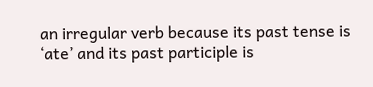an irregular verb because its past tense is ‘ate’ and its past participle is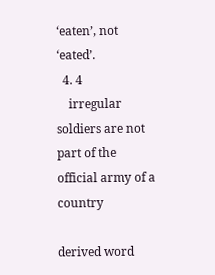‘eaten’, not ‘eated’.
  4. 4
    irregular soldiers are not part of the official army of a country

derived word